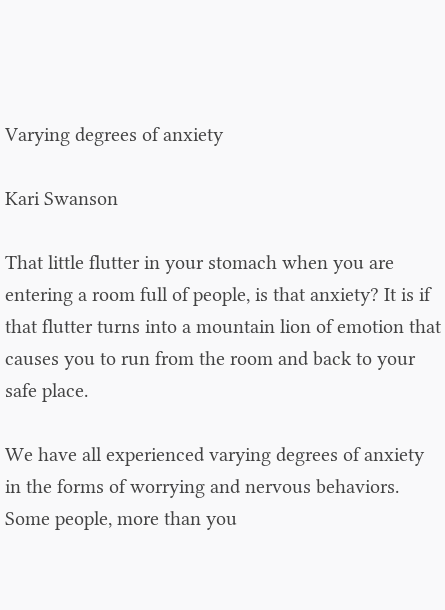Varying degrees of anxiety

Kari Swanson

That little flutter in your stomach when you are entering a room full of people, is that anxiety? It is if that flutter turns into a mountain lion of emotion that causes you to run from the room and back to your safe place.

We have all experienced varying degrees of anxiety in the forms of worrying and nervous behaviors. Some people, more than you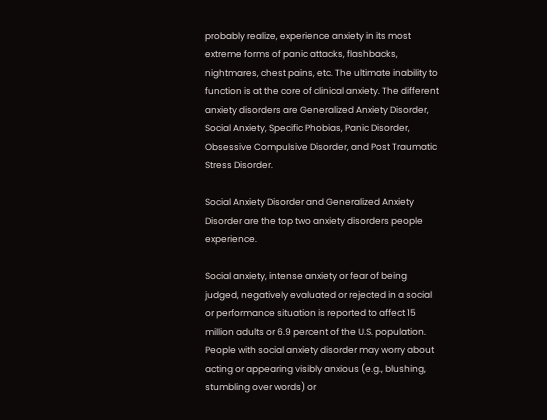probably realize, experience anxiety in its most extreme forms of panic attacks, flashbacks, nightmares, chest pains, etc. The ultimate inability to function is at the core of clinical anxiety. The different anxiety disorders are Generalized Anxiety Disorder, Social Anxiety, Specific Phobias, Panic Disorder, Obsessive Compulsive Disorder, and Post Traumatic Stress Disorder.

Social Anxiety Disorder and Generalized Anxiety Disorder are the top two anxiety disorders people experience.

Social anxiety, intense anxiety or fear of being judged, negatively evaluated or rejected in a social or performance situation is reported to affect 15 million adults or 6.9 percent of the U.S. population. People with social anxiety disorder may worry about acting or appearing visibly anxious (e.g., blushing, stumbling over words) or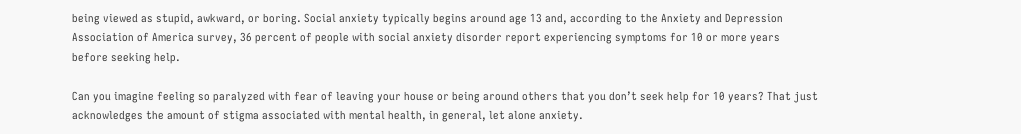being viewed as stupid, awkward, or boring. Social anxiety typically begins around age 13 and, according to the Anxiety and Depression Association of America survey, 36 percent of people with social anxiety disorder report experiencing symptoms for 10 or more years before seeking help.

Can you imagine feeling so paralyzed with fear of leaving your house or being around others that you don’t seek help for 10 years? That just acknowledges the amount of stigma associated with mental health, in general, let alone anxiety.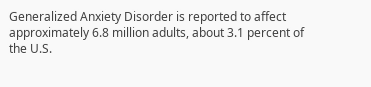Generalized Anxiety Disorder is reported to affect approximately 6.8 million adults, about 3.1 percent of the U.S.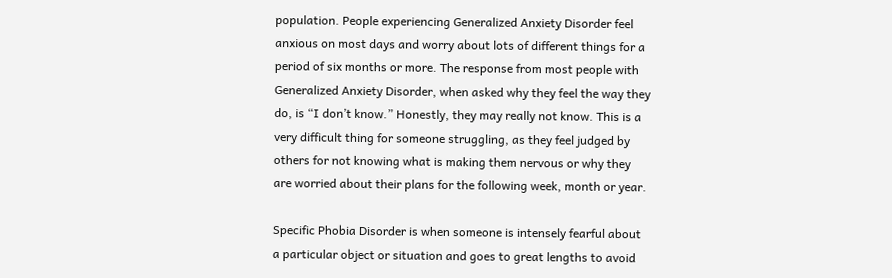population. People experiencing Generalized Anxiety Disorder feel anxious on most days and worry about lots of different things for a period of six months or more. The response from most people with Generalized Anxiety Disorder, when asked why they feel the way they do, is “I don’t know.” Honestly, they may really not know. This is a very difficult thing for someone struggling, as they feel judged by others for not knowing what is making them nervous or why they are worried about their plans for the following week, month or year.

Specific Phobia Disorder is when someone is intensely fearful about a particular object or situation and goes to great lengths to avoid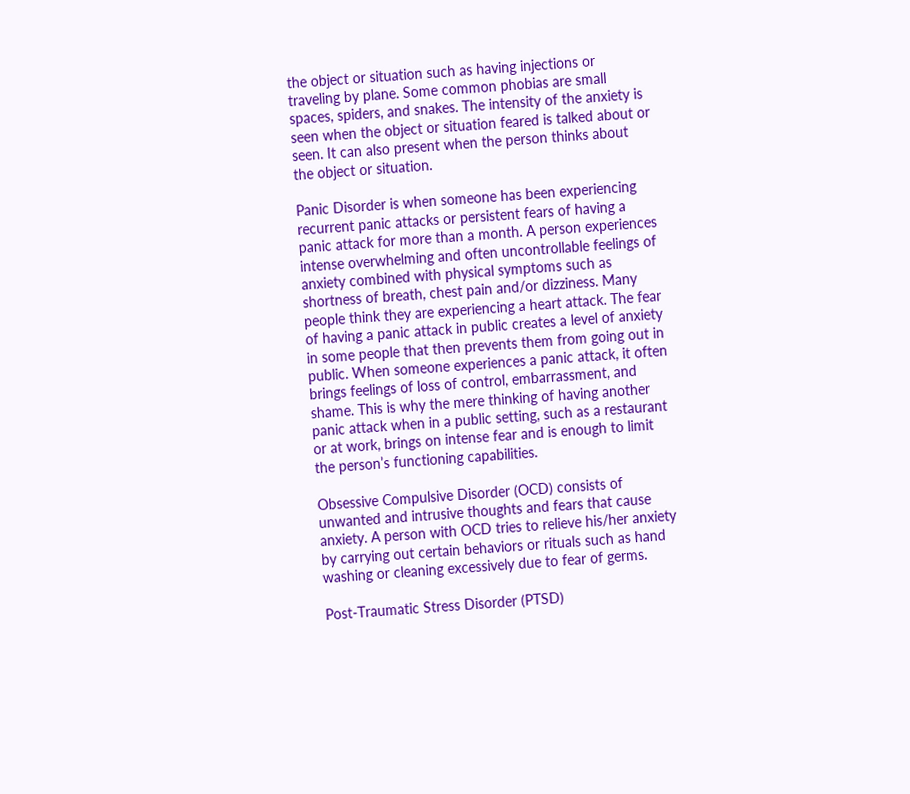the object or situation such as having injections or traveling by plane. Some common phobias are small spaces, spiders, and snakes. The intensity of the anxiety is seen when the object or situation feared is talked about or seen. It can also present when the person thinks about the object or situation.

Panic Disorder is when someone has been experiencing recurrent panic attacks or persistent fears of having a panic attack for more than a month. A person experiences intense overwhelming and often uncontrollable feelings of anxiety combined with physical symptoms such as shortness of breath, chest pain and/or dizziness. Many people think they are experiencing a heart attack. The fear of having a panic attack in public creates a level of anxiety in some people that then prevents them from going out in public. When someone experiences a panic attack, it often brings feelings of loss of control, embarrassment, and shame. This is why the mere thinking of having another panic attack when in a public setting, such as a restaurant or at work, brings on intense fear and is enough to limit the person’s functioning capabilities.

Obsessive Compulsive Disorder (OCD) consists of unwanted and intrusive thoughts and fears that cause anxiety. A person with OCD tries to relieve his/her anxiety by carrying out certain behaviors or rituals such as hand washing or cleaning excessively due to fear of germs.

Post-Traumatic Stress Disorder (PTSD)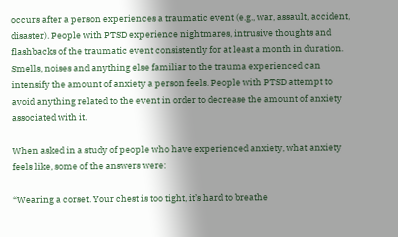occurs after a person experiences a traumatic event (e.g., war, assault, accident, disaster). People with PTSD experience nightmares, intrusive thoughts and flashbacks of the traumatic event consistently for at least a month in duration. Smells, noises and anything else familiar to the trauma experienced can intensify the amount of anxiety a person feels. People with PTSD attempt to avoid anything related to the event in order to decrease the amount of anxiety associated with it.

When asked in a study of people who have experienced anxiety, what anxiety feels like, some of the answers were:

“Wearing a corset. Your chest is too tight, it’s hard to breathe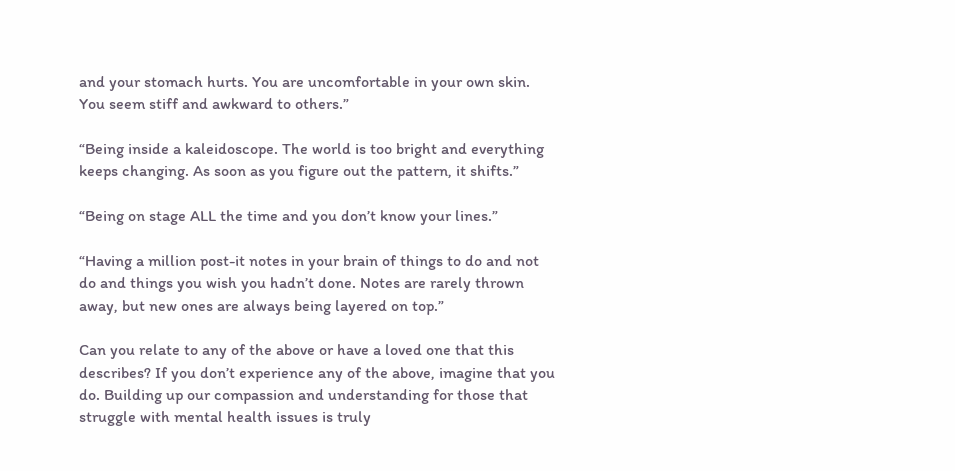and your stomach hurts. You are uncomfortable in your own skin. You seem stiff and awkward to others.”

“Being inside a kaleidoscope. The world is too bright and everything keeps changing. As soon as you figure out the pattern, it shifts.”

“Being on stage ALL the time and you don’t know your lines.”

“Having a million post-it notes in your brain of things to do and not do and things you wish you hadn’t done. Notes are rarely thrown away, but new ones are always being layered on top.”

Can you relate to any of the above or have a loved one that this describes? If you don’t experience any of the above, imagine that you do. Building up our compassion and understanding for those that struggle with mental health issues is truly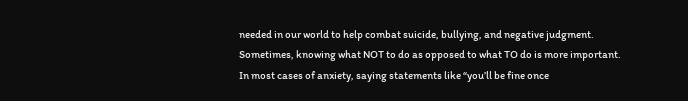needed in our world to help combat suicide, bullying, and negative judgment. Sometimes, knowing what NOT to do as opposed to what TO do is more important. In most cases of anxiety, saying statements like “you’ll be fine once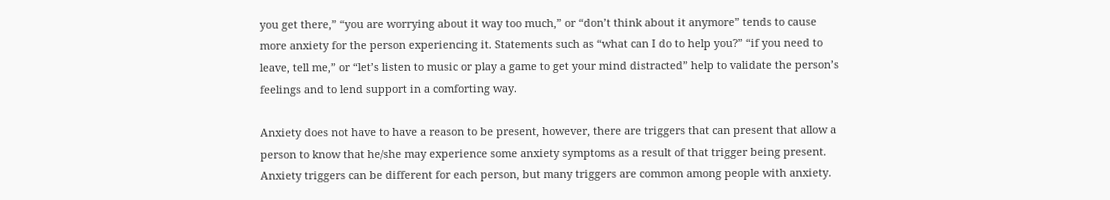you get there,” “you are worrying about it way too much,” or “don’t think about it anymore” tends to cause more anxiety for the person experiencing it. Statements such as “what can I do to help you?” “if you need to leave, tell me,” or “let’s listen to music or play a game to get your mind distracted” help to validate the person’s feelings and to lend support in a comforting way.

Anxiety does not have to have a reason to be present, however, there are triggers that can present that allow a person to know that he/she may experience some anxiety symptoms as a result of that trigger being present. Anxiety triggers can be different for each person, but many triggers are common among people with anxiety.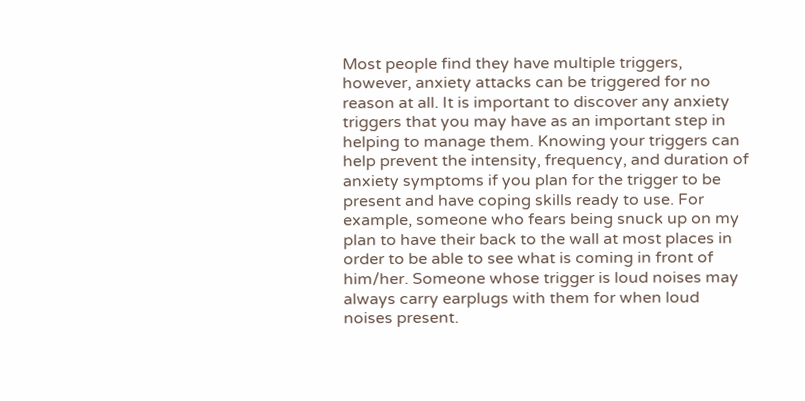Most people find they have multiple triggers, however, anxiety attacks can be triggered for no reason at all. It is important to discover any anxiety triggers that you may have as an important step in helping to manage them. Knowing your triggers can help prevent the intensity, frequency, and duration of anxiety symptoms if you plan for the trigger to be present and have coping skills ready to use. For example, someone who fears being snuck up on my plan to have their back to the wall at most places in order to be able to see what is coming in front of him/her. Someone whose trigger is loud noises may always carry earplugs with them for when loud noises present.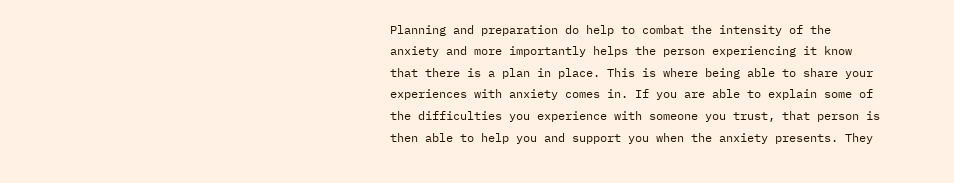Planning and preparation do help to combat the intensity of the anxiety and more importantly helps the person experiencing it know that there is a plan in place. This is where being able to share your experiences with anxiety comes in. If you are able to explain some of the difficulties you experience with someone you trust, that person is then able to help you and support you when the anxiety presents. They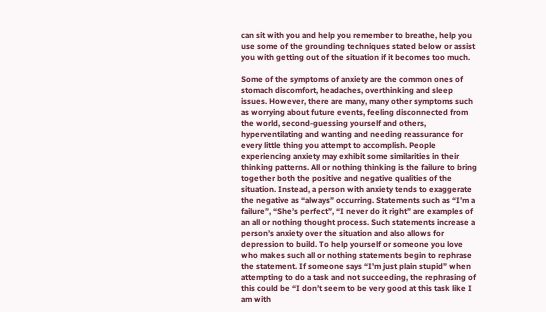can sit with you and help you remember to breathe, help you use some of the grounding techniques stated below or assist you with getting out of the situation if it becomes too much.

Some of the symptoms of anxiety are the common ones of stomach discomfort, headaches, overthinking and sleep issues. However, there are many, many other symptoms such as worrying about future events, feeling disconnected from the world, second-guessing yourself and others, hyperventilating and wanting and needing reassurance for every little thing you attempt to accomplish. People experiencing anxiety may exhibit some similarities in their thinking patterns. All or nothing thinking is the failure to bring together both the positive and negative qualities of the situation. Instead, a person with anxiety tends to exaggerate the negative as “always” occurring. Statements such as “I’m a failure”, “She’s perfect”, “I never do it right” are examples of an all or nothing thought process. Such statements increase a person’s anxiety over the situation and also allows for depression to build. To help yourself or someone you love who makes such all or nothing statements begin to rephrase the statement. If someone says “I’m just plain stupid” when attempting to do a task and not succeeding, the rephrasing of this could be “I don’t seem to be very good at this task like I am with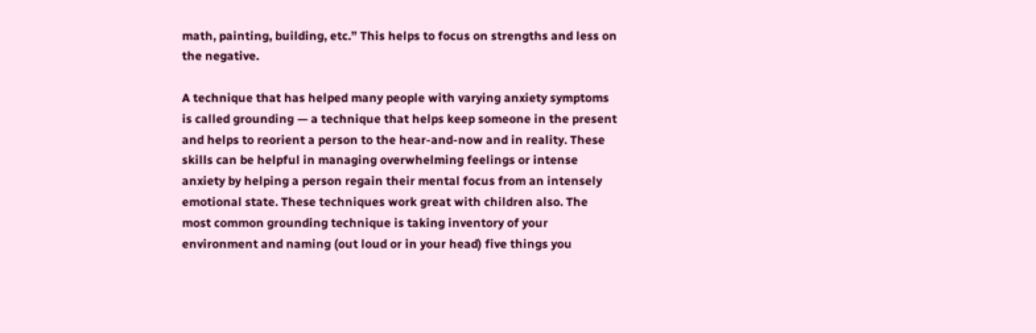math, painting, building, etc.” This helps to focus on strengths and less on the negative.

A technique that has helped many people with varying anxiety symptoms is called grounding — a technique that helps keep someone in the present and helps to reorient a person to the hear-and-now and in reality. These skills can be helpful in managing overwhelming feelings or intense anxiety by helping a person regain their mental focus from an intensely emotional state. These techniques work great with children also. The most common grounding technique is taking inventory of your environment and naming (out loud or in your head) five things you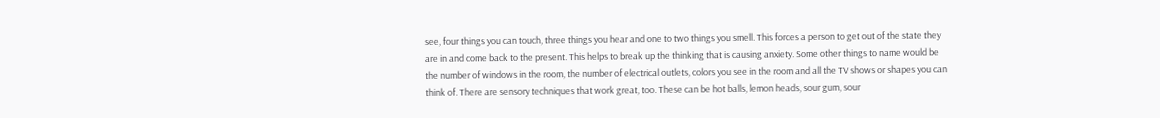see, four things you can touch, three things you hear and one to two things you smell. This forces a person to get out of the state they are in and come back to the present. This helps to break up the thinking that is causing anxiety. Some other things to name would be the number of windows in the room, the number of electrical outlets, colors you see in the room and all the TV shows or shapes you can think of. There are sensory techniques that work great, too. These can be hot balls, lemon heads, sour gum, sour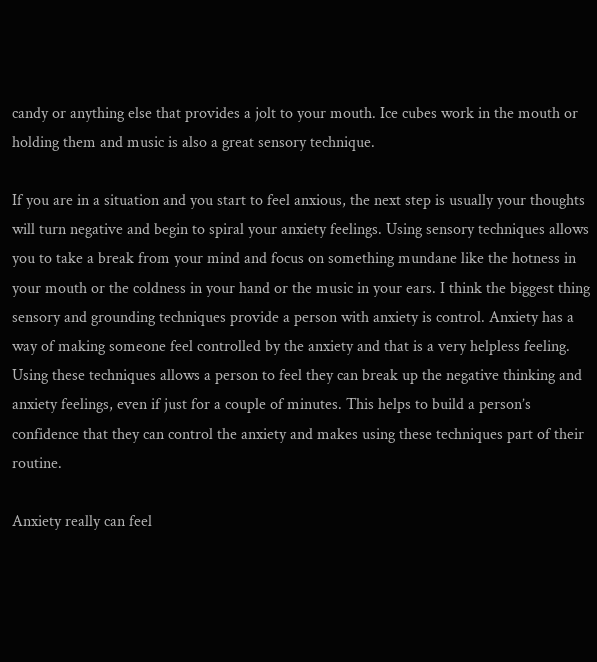candy or anything else that provides a jolt to your mouth. Ice cubes work in the mouth or holding them and music is also a great sensory technique.

If you are in a situation and you start to feel anxious, the next step is usually your thoughts will turn negative and begin to spiral your anxiety feelings. Using sensory techniques allows you to take a break from your mind and focus on something mundane like the hotness in your mouth or the coldness in your hand or the music in your ears. I think the biggest thing sensory and grounding techniques provide a person with anxiety is control. Anxiety has a way of making someone feel controlled by the anxiety and that is a very helpless feeling. Using these techniques allows a person to feel they can break up the negative thinking and anxiety feelings, even if just for a couple of minutes. This helps to build a person’s confidence that they can control the anxiety and makes using these techniques part of their routine.

Anxiety really can feel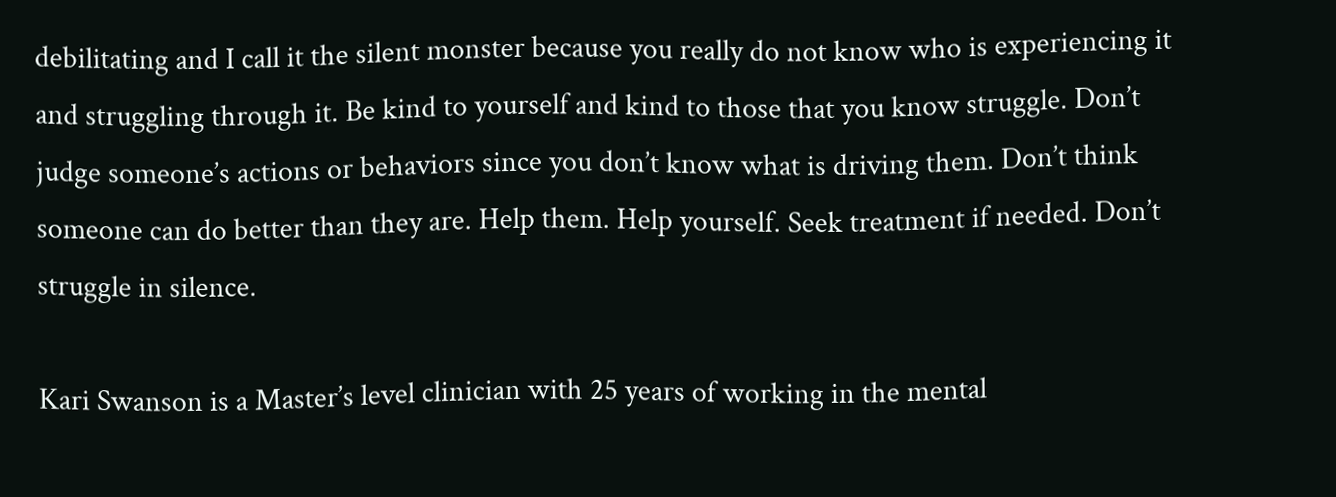debilitating and I call it the silent monster because you really do not know who is experiencing it and struggling through it. Be kind to yourself and kind to those that you know struggle. Don’t judge someone’s actions or behaviors since you don’t know what is driving them. Don’t think someone can do better than they are. Help them. Help yourself. Seek treatment if needed. Don’t struggle in silence.

Kari Swanson is a Master’s level clinician with 25 years of working in the mental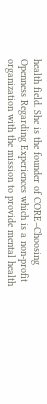health field. She is the founder of CORE–Choosing Openness Regarding Experiences which is a non-profit organization with the mission to provide mental health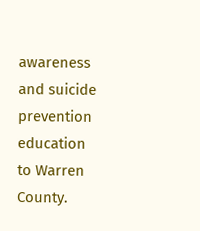awareness and suicide prevention education to Warren County.